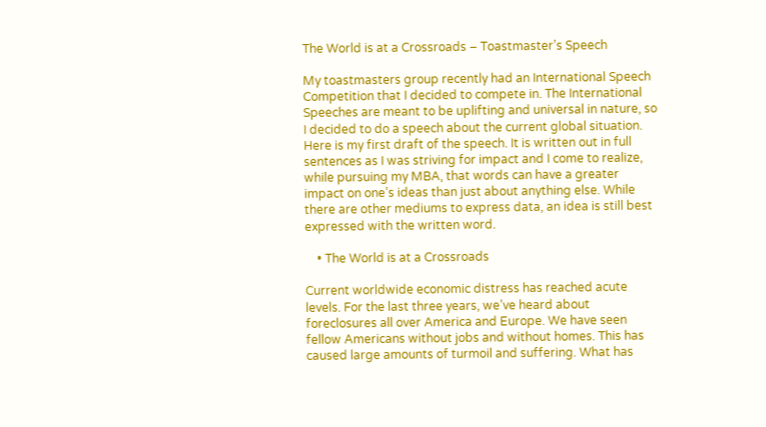The World is at a Crossroads – Toastmaster’s Speech

My toastmasters group recently had an International Speech Competition that I decided to compete in. The International Speeches are meant to be uplifting and universal in nature, so I decided to do a speech about the current global situation. Here is my first draft of the speech. It is written out in full sentences as I was striving for impact and I come to realize, while pursuing my MBA, that words can have a greater impact on one’s ideas than just about anything else. While there are other mediums to express data, an idea is still best expressed with the written word.

    • The World is at a Crossroads

Current worldwide economic distress has reached acute levels. For the last three years, we’ve heard about foreclosures all over America and Europe. We have seen fellow Americans without jobs and without homes. This has caused large amounts of turmoil and suffering. What has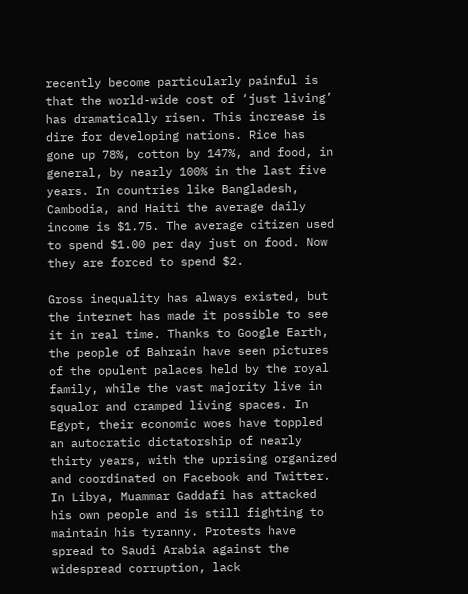recently become particularly painful is that the world-wide cost of ‘just living’ has dramatically risen. This increase is dire for developing nations. Rice has gone up 78%, cotton by 147%, and food, in general, by nearly 100% in the last five years. In countries like Bangladesh, Cambodia, and Haiti the average daily income is $1.75. The average citizen used to spend $1.00 per day just on food. Now they are forced to spend $2.

Gross inequality has always existed, but the internet has made it possible to see it in real time. Thanks to Google Earth, the people of Bahrain have seen pictures of the opulent palaces held by the royal family, while the vast majority live in squalor and cramped living spaces. In Egypt, their economic woes have toppled an autocratic dictatorship of nearly thirty years, with the uprising organized and coordinated on Facebook and Twitter. In Libya, Muammar Gaddafi has attacked his own people and is still fighting to maintain his tyranny. Protests have spread to Saudi Arabia against the widespread corruption, lack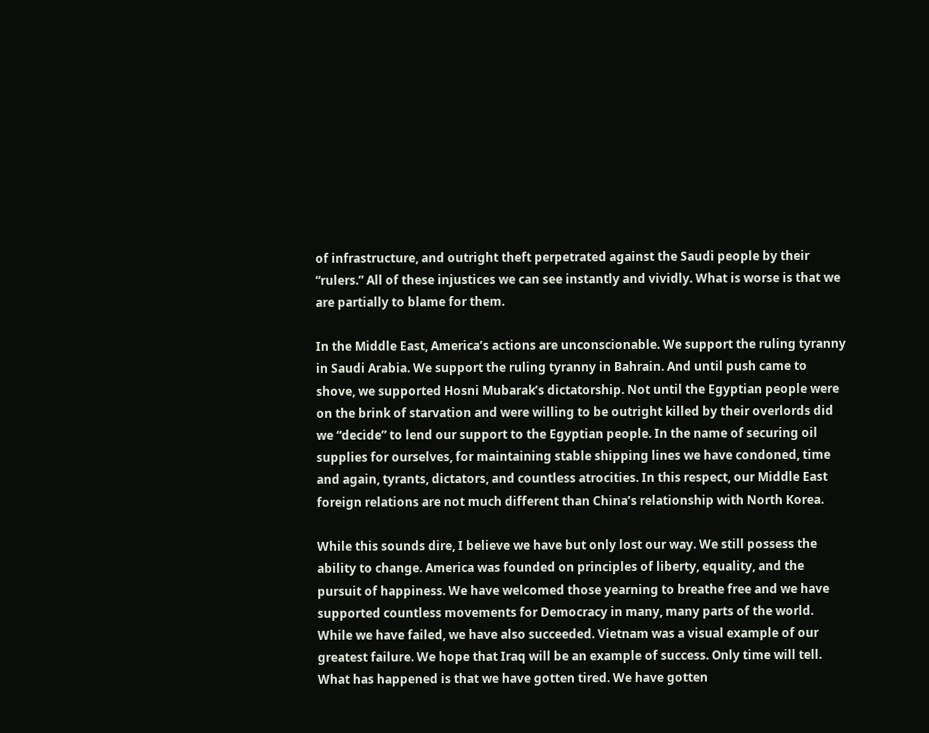of infrastructure, and outright theft perpetrated against the Saudi people by their “rulers.” All of these injustices we can see instantly and vividly. What is worse is that we are partially to blame for them.

In the Middle East, America’s actions are unconscionable. We support the ruling tyranny in Saudi Arabia. We support the ruling tyranny in Bahrain. And until push came to shove, we supported Hosni Mubarak’s dictatorship. Not until the Egyptian people were on the brink of starvation and were willing to be outright killed by their overlords did we “decide” to lend our support to the Egyptian people. In the name of securing oil supplies for ourselves, for maintaining stable shipping lines we have condoned, time and again, tyrants, dictators, and countless atrocities. In this respect, our Middle East foreign relations are not much different than China’s relationship with North Korea.

While this sounds dire, I believe we have but only lost our way. We still possess the ability to change. America was founded on principles of liberty, equality, and the pursuit of happiness. We have welcomed those yearning to breathe free and we have supported countless movements for Democracy in many, many parts of the world. While we have failed, we have also succeeded. Vietnam was a visual example of our greatest failure. We hope that Iraq will be an example of success. Only time will tell. What has happened is that we have gotten tired. We have gotten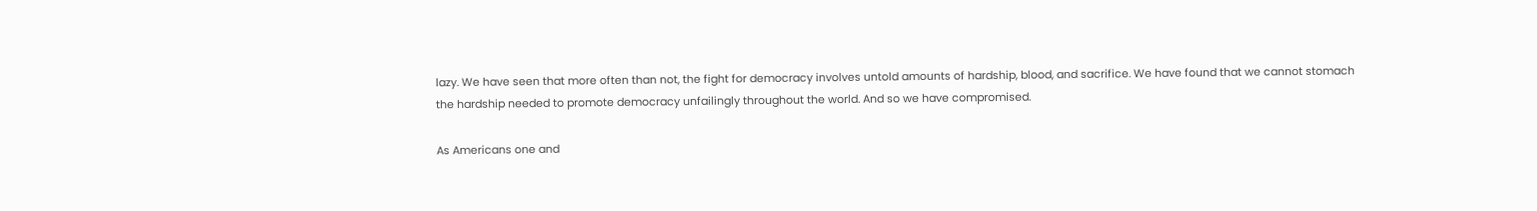lazy. We have seen that more often than not, the fight for democracy involves untold amounts of hardship, blood, and sacrifice. We have found that we cannot stomach the hardship needed to promote democracy unfailingly throughout the world. And so we have compromised.

As Americans one and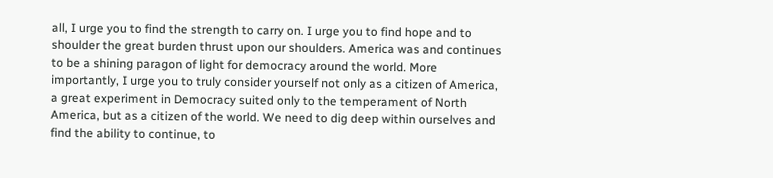all, I urge you to find the strength to carry on. I urge you to find hope and to shoulder the great burden thrust upon our shoulders. America was and continues to be a shining paragon of light for democracy around the world. More importantly, I urge you to truly consider yourself not only as a citizen of America, a great experiment in Democracy suited only to the temperament of North America, but as a citizen of the world. We need to dig deep within ourselves and find the ability to continue, to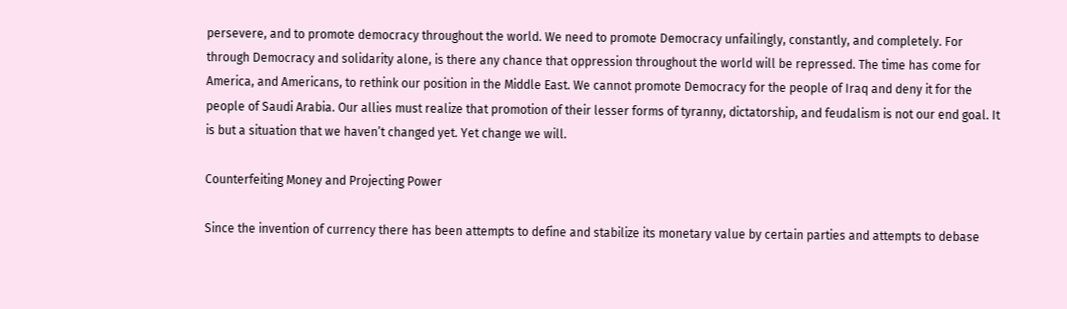persevere, and to promote democracy throughout the world. We need to promote Democracy unfailingly, constantly, and completely. For through Democracy and solidarity alone, is there any chance that oppression throughout the world will be repressed. The time has come for America, and Americans, to rethink our position in the Middle East. We cannot promote Democracy for the people of Iraq and deny it for the people of Saudi Arabia. Our allies must realize that promotion of their lesser forms of tyranny, dictatorship, and feudalism is not our end goal. It is but a situation that we haven’t changed yet. Yet change we will.

Counterfeiting Money and Projecting Power

Since the invention of currency there has been attempts to define and stabilize its monetary value by certain parties and attempts to debase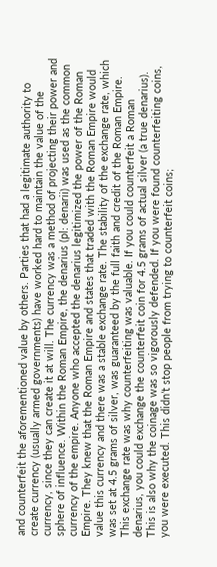and counterfeit the aforementioned value by others. Parties that had a legitimate authority to create currency (usually armed governments) have worked hard to maintain the value of the currency, since they can create it at will. The currency was a method of projecting their power and sphere of influence. Within the Roman Empire, the denarius (pl: denarii) was used as the common currency of the empire. Anyone who accepted the denarius legitimized the power of the Roman Empire. They knew that the Roman Empire and states that traded with the Roman Empire would value this currency and there was a stable exchange rate. The stability of the exchange rate, which was set at 4.5 grams of silver, was guaranteed by the full faith and credit of the Roman Empire. This exchange rate was why counterfeiting was valuable. If you could counterfeit a Roman denarius, you could exchange the counterfeit coin for 4.5 grams of actual silver (a true denarius). This is also why the coinage was so vigorously defended. If you were found counterfeiting coins, you were executed. This didn’t stop people from trying to counterfeit coins;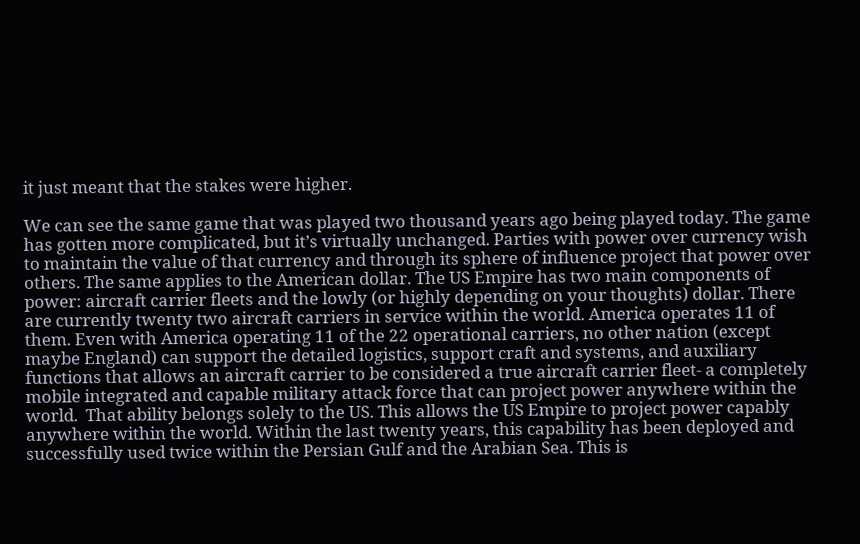it just meant that the stakes were higher.

We can see the same game that was played two thousand years ago being played today. The game has gotten more complicated, but it’s virtually unchanged. Parties with power over currency wish to maintain the value of that currency and through its sphere of influence project that power over others. The same applies to the American dollar. The US Empire has two main components of power: aircraft carrier fleets and the lowly (or highly depending on your thoughts) dollar. There are currently twenty two aircraft carriers in service within the world. America operates 11 of them. Even with America operating 11 of the 22 operational carriers, no other nation (except maybe England) can support the detailed logistics, support craft and systems, and auxiliary functions that allows an aircraft carrier to be considered a true aircraft carrier fleet- a completely mobile integrated and capable military attack force that can project power anywhere within the world.  That ability belongs solely to the US. This allows the US Empire to project power capably anywhere within the world. Within the last twenty years, this capability has been deployed and successfully used twice within the Persian Gulf and the Arabian Sea. This is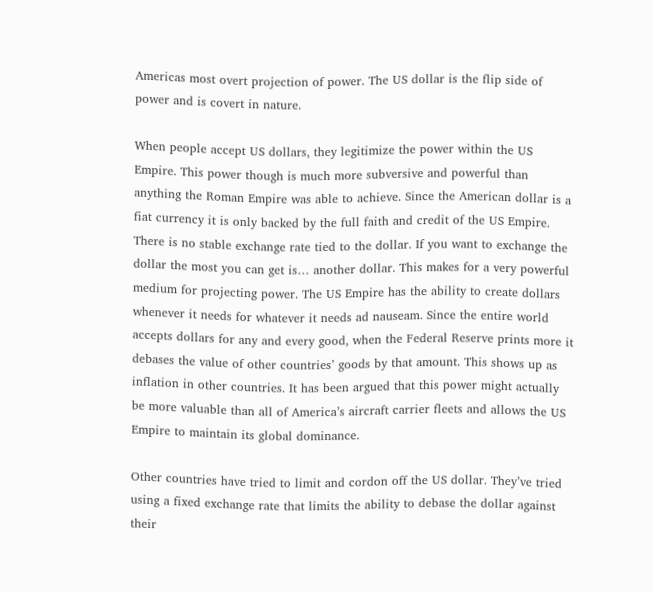Americas most overt projection of power. The US dollar is the flip side of power and is covert in nature.

When people accept US dollars, they legitimize the power within the US Empire. This power though is much more subversive and powerful than anything the Roman Empire was able to achieve. Since the American dollar is a fiat currency it is only backed by the full faith and credit of the US Empire. There is no stable exchange rate tied to the dollar. If you want to exchange the dollar the most you can get is… another dollar. This makes for a very powerful medium for projecting power. The US Empire has the ability to create dollars whenever it needs for whatever it needs ad nauseam. Since the entire world accepts dollars for any and every good, when the Federal Reserve prints more it debases the value of other countries’ goods by that amount. This shows up as inflation in other countries. It has been argued that this power might actually be more valuable than all of America’s aircraft carrier fleets and allows the US Empire to maintain its global dominance.

Other countries have tried to limit and cordon off the US dollar. They’ve tried using a fixed exchange rate that limits the ability to debase the dollar against their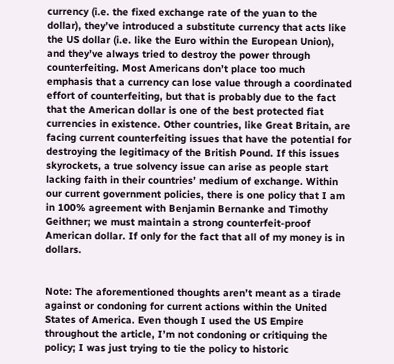currency (i.e. the fixed exchange rate of the yuan to the dollar), they’ve introduced a substitute currency that acts like the US dollar (i.e. like the Euro within the European Union), and they’ve always tried to destroy the power through counterfeiting. Most Americans don’t place too much emphasis that a currency can lose value through a coordinated effort of counterfeiting, but that is probably due to the fact that the American dollar is one of the best protected fiat currencies in existence. Other countries, like Great Britain, are facing current counterfeiting issues that have the potential for destroying the legitimacy of the British Pound. If this issues skyrockets, a true solvency issue can arise as people start lacking faith in their countries’ medium of exchange. Within our current government policies, there is one policy that I am in 100% agreement with Benjamin Bernanke and Timothy Geithner; we must maintain a strong counterfeit-proof American dollar. If only for the fact that all of my money is in dollars.


Note: The aforementioned thoughts aren’t meant as a tirade against or condoning for current actions within the United States of America. Even though I used the US Empire throughout the article, I’m not condoning or critiquing the policy; I was just trying to tie the policy to historic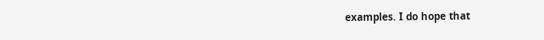examples. I do hope that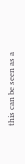this can be seen as a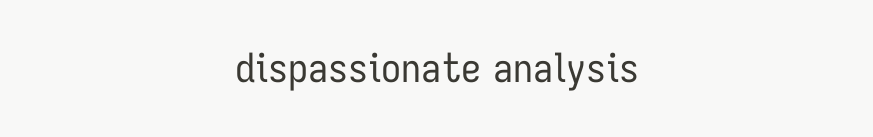dispassionate analysis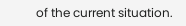of the current situation.